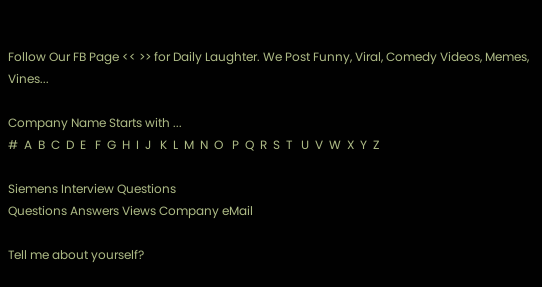Follow Our FB Page << >> for Daily Laughter. We Post Funny, Viral, Comedy Videos, Memes, Vines...

Company Name Starts with ...
#  A  B  C  D  E   F  G  H  I  J   K  L  M  N  O   P  Q  R  S  T   U  V  W  X  Y  Z

Siemens Interview Questions
Questions Answers Views Company eMail

Tell me about yourself?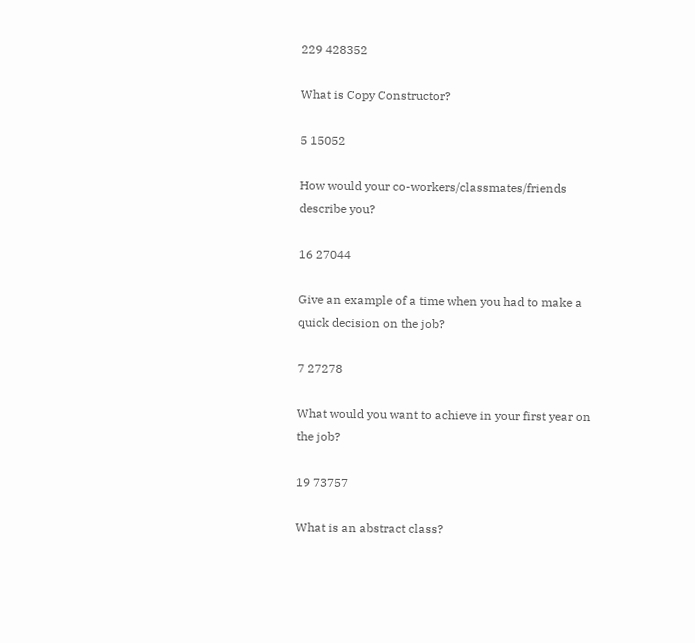229 428352

What is Copy Constructor?

5 15052

How would your co-workers/classmates/friends describe you?

16 27044

Give an example of a time when you had to make a quick decision on the job?

7 27278

What would you want to achieve in your first year on the job?

19 73757

What is an abstract class?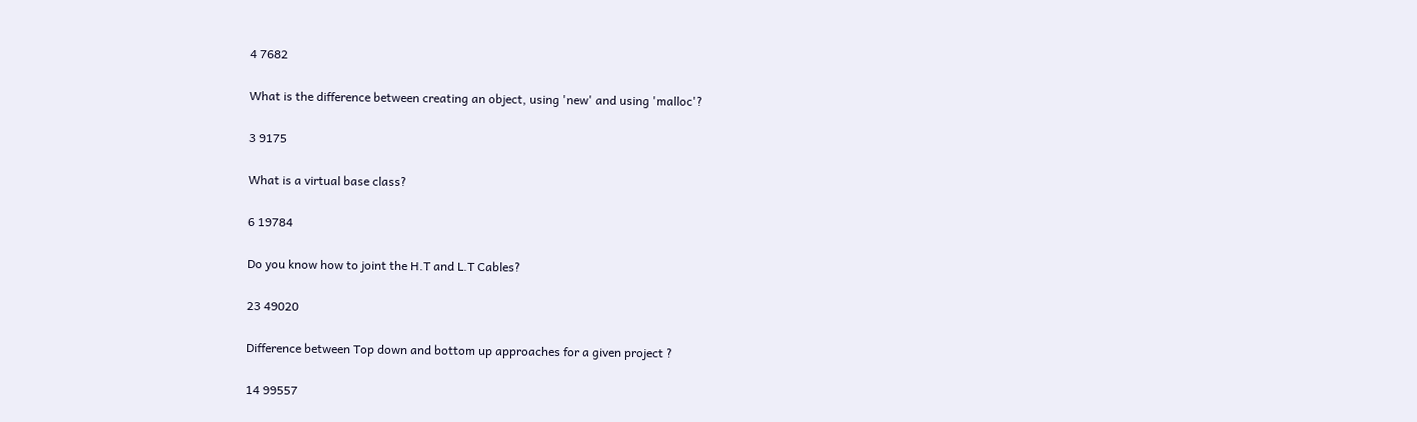4 7682

What is the difference between creating an object, using 'new' and using 'malloc'?

3 9175

What is a virtual base class?

6 19784

Do you know how to joint the H.T and L.T Cables?

23 49020

Difference between Top down and bottom up approaches for a given project ?

14 99557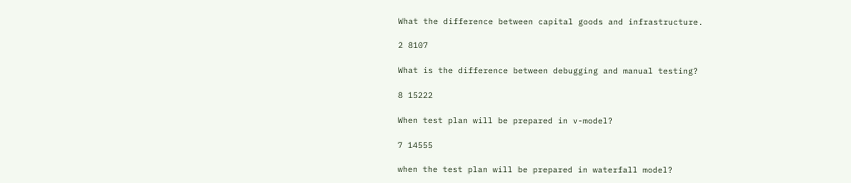What the difference between capital goods and infrastructure.

2 8107

What is the difference between debugging and manual testing?

8 15222

When test plan will be prepared in v-model?

7 14555

when the test plan will be prepared in waterfall model?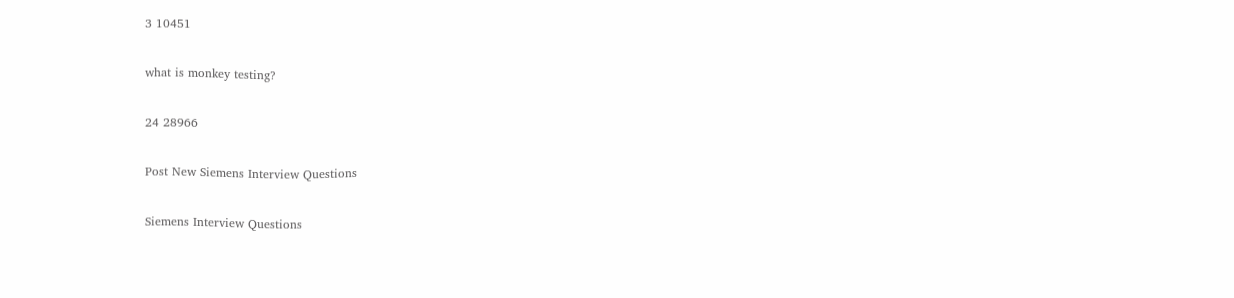3 10451

what is monkey testing?

24 28966

Post New Siemens Interview Questions

Siemens Interview Questions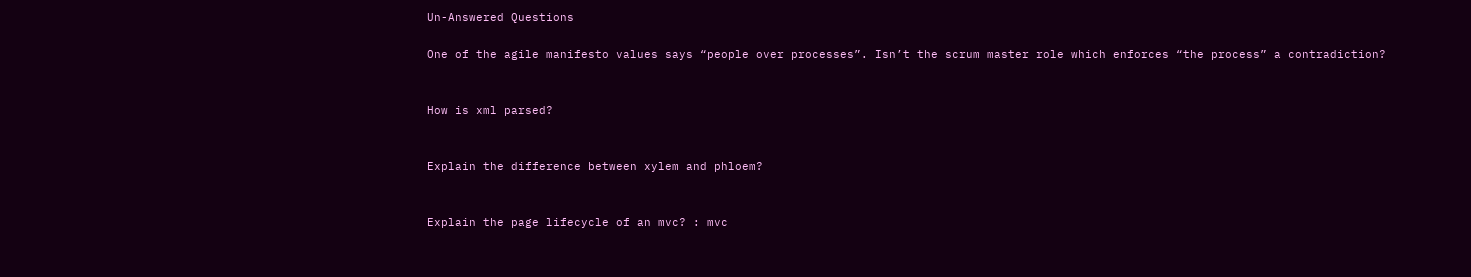Un-Answered Questions

One of the agile manifesto values says “people over processes”. Isn’t the scrum master role which enforces “the process” a contradiction?


How is xml parsed?


Explain the difference between xylem and phloem?


Explain the page lifecycle of an mvc? : mvc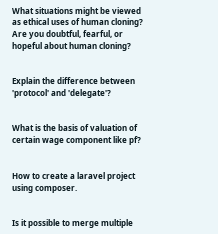What situations might be viewed as ethical uses of human cloning? Are you doubtful, fearful, or hopeful about human cloning?


Explain the difference between 'protocol' and 'delegate'?


What is the basis of valuation of certain wage component like pf?


How to create a laravel project using composer.


Is it possible to merge multiple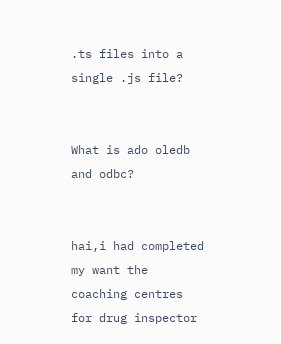.ts files into a single .js file?


What is ado oledb and odbc?


hai,i had completed my want the coaching centres for drug inspector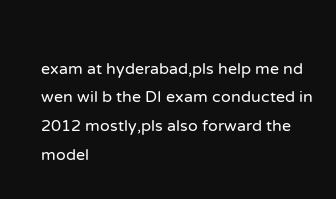exam at hyderabad,pls help me nd wen wil b the DI exam conducted in 2012 mostly,pls also forward the model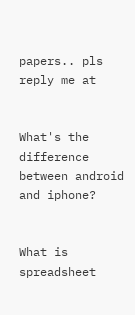papers.. pls reply me at


What's the difference between android and iphone?


What is spreadsheet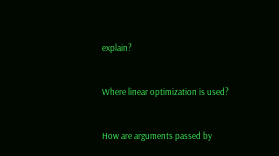explain?


Where linear optimization is used?


How are arguments passed by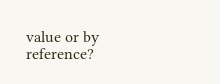value or by reference?